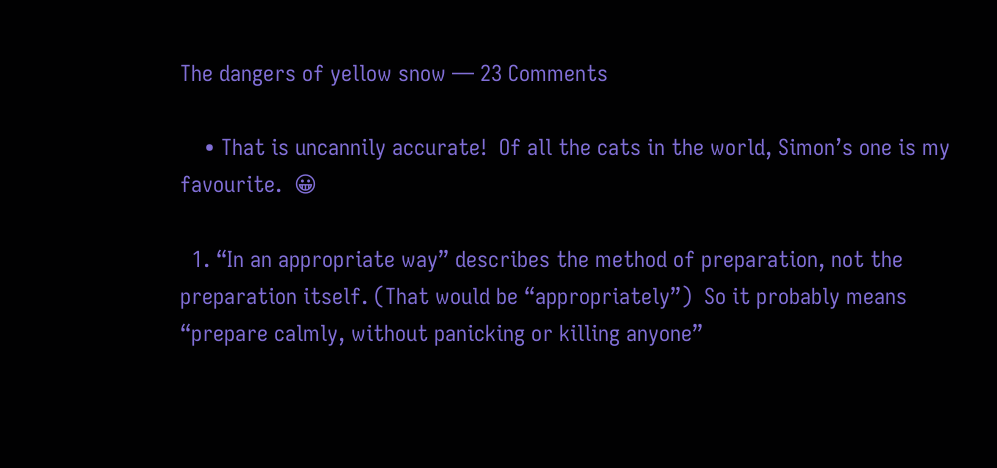The dangers of yellow snow — 23 Comments

    • That is uncannily accurate!  Of all the cats in the world, Simon’s one is my favourite.  😀

  1. “In an appropriate way” describes the method of preparation, not the preparation itself. (That would be “appropriately”)  So it probably means “prepare calmly, without panicking or killing anyone”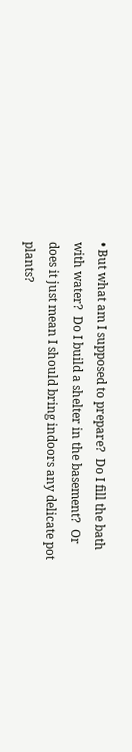• But what am I supposed to prepare?  Do I fill the bath with water?  Do I build a shelter in the basement?  Or does it just mean I should bring indoors any delicate pot plants?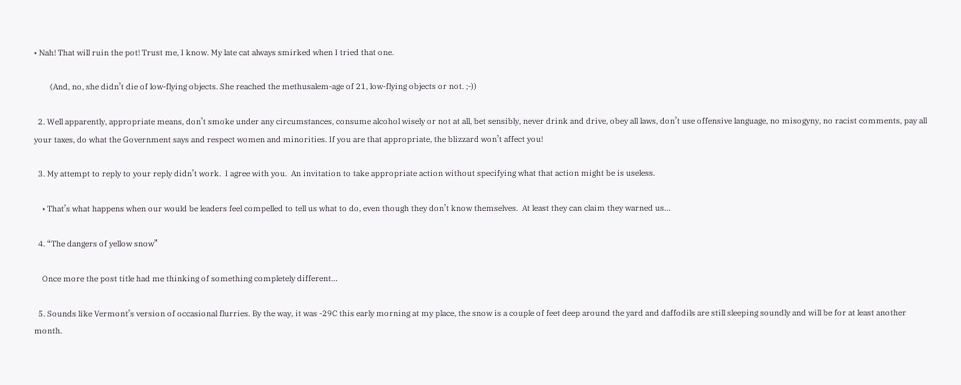• Nah! That will ruin the pot! Trust me, I know. My late cat always smirked when I tried that one.

        (And, no, she didn’t die of low-flying objects. She reached the methusalem-age of 21, low-flying objects or not. ;-))

  2. Well apparently, appropriate means, don’t smoke under any circumstances, consume alcohol wisely or not at all, bet sensibly, never drink and drive, obey all laws, don’t use offensive language, no misogyny, no racist comments, pay all your taxes, do what the Government says and respect women and minorities. If you are that appropriate, the blizzard won’t affect you!

  3. My attempt to reply to your reply didn’t work.  I agree with you.  An invitation to take appropriate action without specifying what that action might be is useless.

    • That’s what happens when our would be leaders feel compelled to tell us what to do, even though they don’t know themselves.  At least they can claim they warned us…

  4. “The dangers of yellow snow”

    Once more the post title had me thinking of something completely different…

  5. Sounds like Vermont’s version of occasional flurries. By the way, it was -29C this early morning at my place, the snow is a couple of feet deep around the yard and daffodils are still sleeping soundly and will be for at least another month.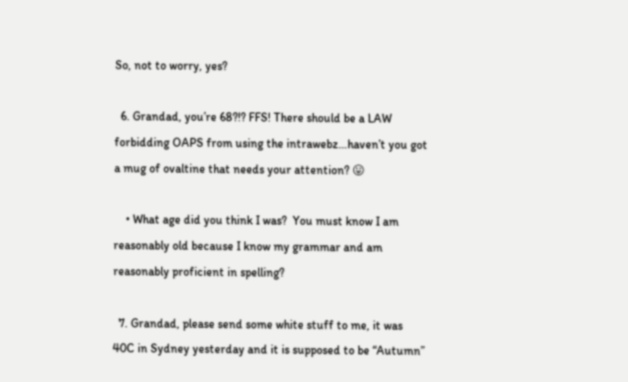So, not to worry, yes?

  6. Grandad, you’re 68?!? FFS! There should be a LAW forbidding OAPS from using the intrawebz…haven’t you got a mug of ovaltine that needs your attention? 😛

    • What age did you think I was?  You must know I am reasonably old because I know my grammar and am reasonably proficient in spelling?

  7. Grandad, please send some white stuff to me, it was 40C in Sydney yesterday and it is supposed to be “Autumn”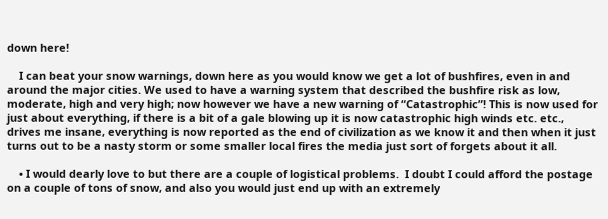down here!

    I can beat your snow warnings, down here as you would know we get a lot of bushfires, even in and around the major cities. We used to have a warning system that described the bushfire risk as low, moderate, high and very high; now however we have a new warning of “Catastrophic”! This is now used for just about everything, if there is a bit of a gale blowing up it is now catastrophic high winds etc. etc., drives me insane, everything is now reported as the end of civilization as we know it and then when it just turns out to be a nasty storm or some smaller local fires the media just sort of forgets about it all.

    • I would dearly love to but there are a couple of logistical problems.  I doubt I could afford the postage on a couple of tons of snow, and also you would just end up with an extremely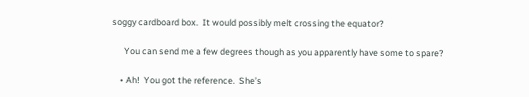soggy cardboard box.  It would possibly melt crossing the equator?

      You can send me a few degrees though as you apparently have some to spare?

    • Ah!  You got the reference.  She’s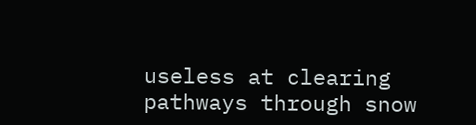useless at clearing pathways through snow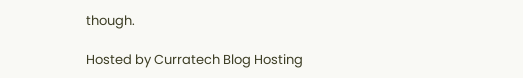though.

Hosted by Curratech Blog Hosting